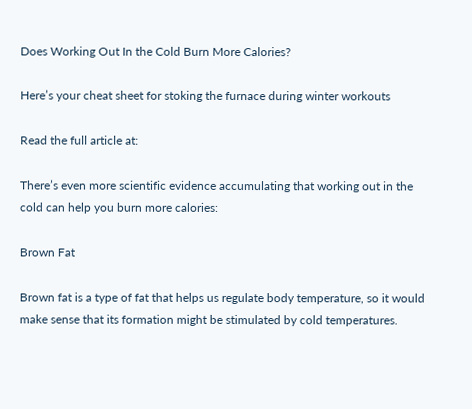Does Working Out In the Cold Burn More Calories?

Here’s your cheat sheet for stoking the furnace during winter workouts

Read the full article at:

There’s even more scientific evidence accumulating that working out in the cold can help you burn more calories:

Brown Fat

Brown fat is a type of fat that helps us regulate body temperature, so it would make sense that its formation might be stimulated by cold temperatures.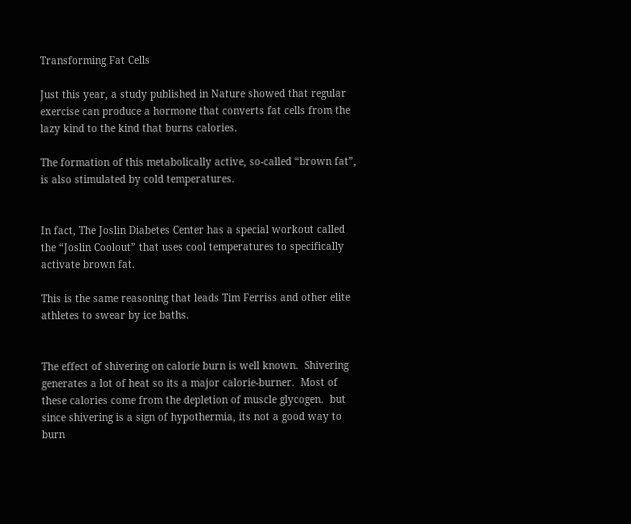Transforming Fat Cells

Just this year, a study published in Nature showed that regular exercise can produce a hormone that converts fat cells from the lazy kind to the kind that burns calories.

The formation of this metabolically active, so-called “brown fat”, is also stimulated by cold temperatures.


In fact, The Joslin Diabetes Center has a special workout called the “Joslin Coolout” that uses cool temperatures to specifically activate brown fat.

This is the same reasoning that leads Tim Ferriss and other elite athletes to swear by ice baths.


The effect of shivering on calorie burn is well known.  Shivering generates a lot of heat so its a major calorie-burner.  Most of these calories come from the depletion of muscle glycogen.  but since shivering is a sign of hypothermia, its not a good way to burn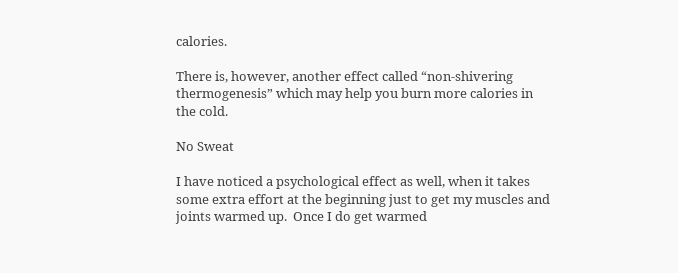calories.

There is, however, another effect called “non-shivering thermogenesis” which may help you burn more calories in the cold.

No Sweat

I have noticed a psychological effect as well, when it takes some extra effort at the beginning just to get my muscles and joints warmed up.  Once I do get warmed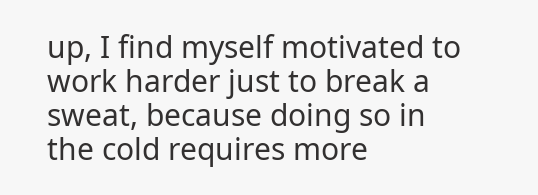up, I find myself motivated to work harder just to break a sweat, because doing so in the cold requires more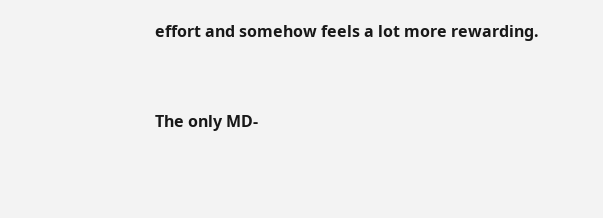effort and somehow feels a lot more rewarding.




The only MD-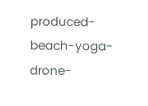produced-beach-yoga-drone-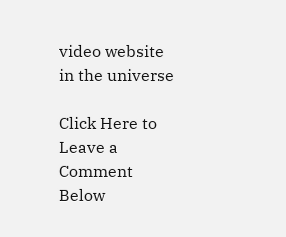video website in the universe

Click Here to Leave a Comment Below